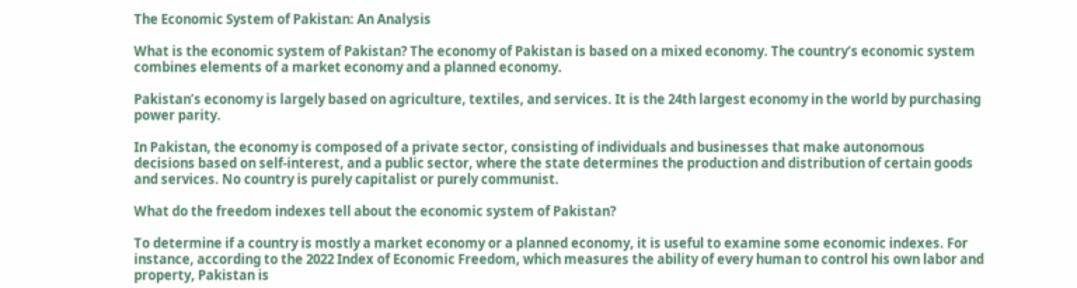The Economic System of Pakistan: An Analysis

What is the economic system of Pakistan? The economy of Pakistan is based on a mixed economy. The country’s economic system combines elements of a market economy and a planned economy.

Pakistan’s economy is largely based on agriculture, textiles, and services. It is the 24th largest economy in the world by purchasing power parity.

In Pakistan, the economy is composed of a private sector, consisting of individuals and businesses that make autonomous decisions based on self-interest, and a public sector, where the state determines the production and distribution of certain goods and services. No country is purely capitalist or purely communist.

What do the freedom indexes tell about the economic system of Pakistan?

To determine if a country is mostly a market economy or a planned economy, it is useful to examine some economic indexes. For instance, according to the 2022 Index of Economic Freedom, which measures the ability of every human to control his own labor and property, Pakistan is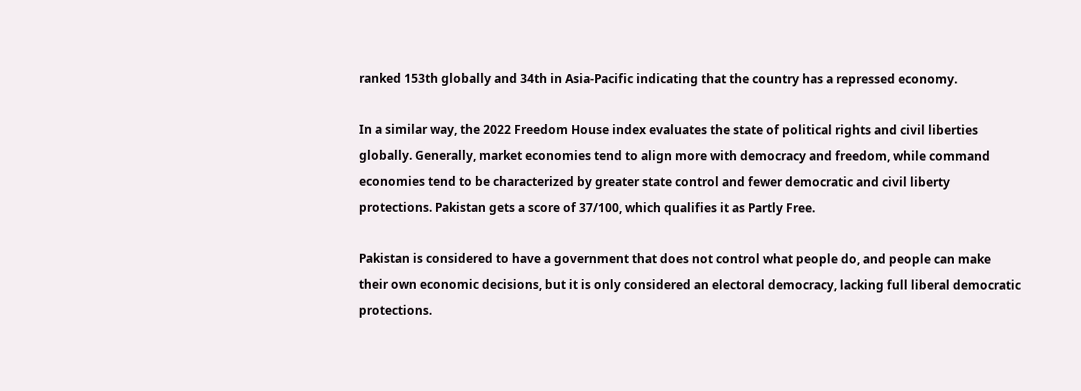ranked 153th globally and 34th in Asia-Pacific indicating that the country has a repressed economy.

In a similar way, the 2022 Freedom House index evaluates the state of political rights and civil liberties globally. Generally, market economies tend to align more with democracy and freedom, while command economies tend to be characterized by greater state control and fewer democratic and civil liberty protections. Pakistan gets a score of 37/100, which qualifies it as Partly Free.

Pakistan is considered to have a government that does not control what people do, and people can make their own economic decisions, but it is only considered an electoral democracy, lacking full liberal democratic protections.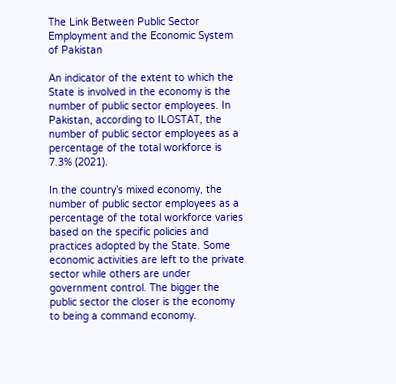The Link Between Public Sector Employment and the Economic System of Pakistan

An indicator of the extent to which the State is involved in the economy is the number of public sector employees. In Pakistan, according to ILOSTAT, the number of public sector employees as a percentage of the total workforce is 7.3% (2021).

In the country’s mixed economy, the number of public sector employees as a percentage of the total workforce varies based on the specific policies and practices adopted by the State. Some economic activities are left to the private sector while others are under government control. The bigger the public sector the closer is the economy to being a command economy.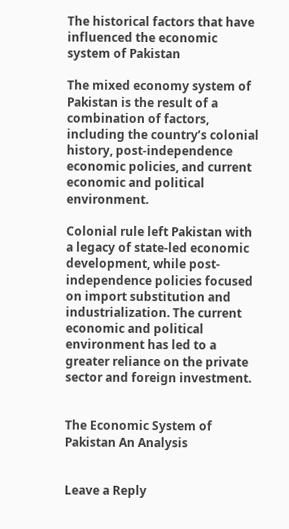The historical factors that have influenced the economic system of Pakistan

The mixed economy system of Pakistan is the result of a combination of factors, including the country’s colonial history, post-independence economic policies, and current economic and political environment.

Colonial rule left Pakistan with a legacy of state-led economic development, while post-independence policies focused on import substitution and industrialization. The current economic and political environment has led to a greater reliance on the private sector and foreign investment.


The Economic System of Pakistan An Analysis


Leave a Reply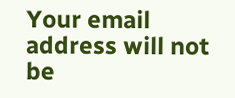Your email address will not be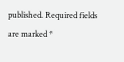published. Required fields are marked *